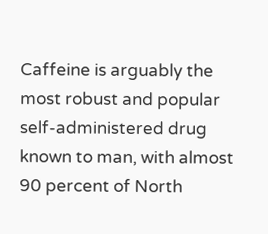Caffeine is arguably the most robust and popular self-administered drug known to man, with almost 90 percent of North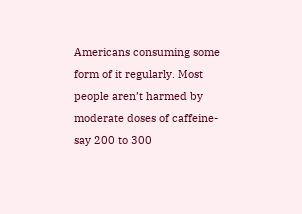Americans consuming some form of it regularly. Most people aren’t harmed by moderate doses of caffeine-say 200 to 300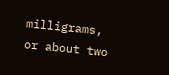milligrams, or about two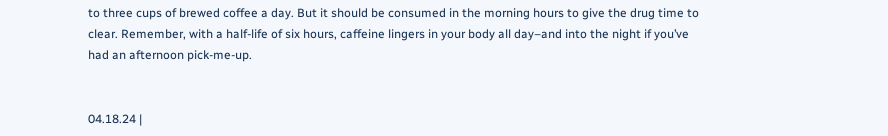to three cups of brewed coffee a day. But it should be consumed in the morning hours to give the drug time to clear. Remember, with a half-life of six hours, caffeine lingers in your body all day–and into the night if you’ve had an afternoon pick-me-up.


04.18.24 |